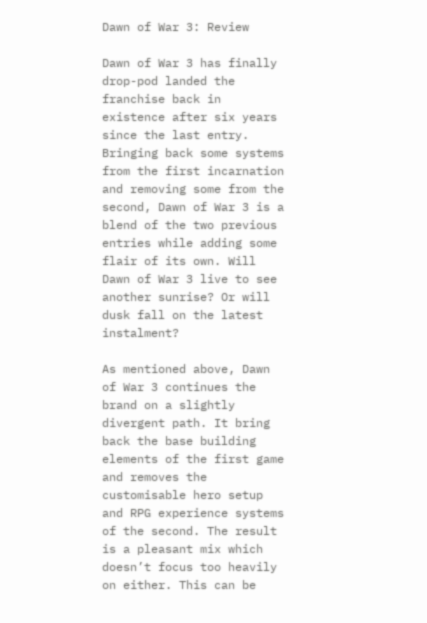Dawn of War 3: Review

Dawn of War 3 has finally drop-pod landed the franchise back in existence after six years since the last entry. Bringing back some systems from the first incarnation and removing some from the second, Dawn of War 3 is a blend of the two previous entries while adding some flair of its own. Will Dawn of War 3 live to see another sunrise? Or will dusk fall on the latest instalment?

As mentioned above, Dawn of War 3 continues the brand on a slightly divergent path. It bring back the base building elements of the first game and removes the customisable hero setup and RPG experience systems of the second. The result is a pleasant mix which doesn’t focus too heavily on either. This can be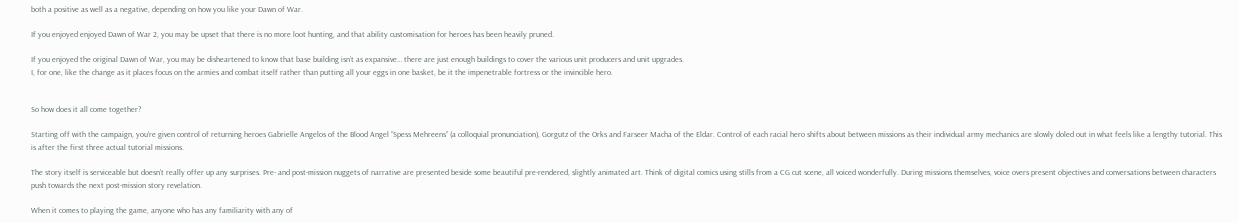both a positive as well as a negative, depending on how you like your Dawn of War.

If you enjoyed enjoyed Dawn of War 2, you may be upset that there is no more loot hunting, and that ability customisation for heroes has been heavily pruned.

If you enjoyed the original Dawn of War, you may be disheartened to know that base building isn’t as expansive… there are just enough buildings to cover the various unit producers and unit upgrades.
I, for one, like the change as it places focus on the armies and combat itself rather than putting all your eggs in one basket, be it the impenetrable fortress or the invincible hero.


So how does it all come together?

Starting off with the campaign, you’re given control of returning heroes Gabrielle Angelos of the Blood Angel “Spess Mehreens” (a colloquial pronunciation), Gorgutz of the Orks and Farseer Macha of the Eldar. Control of each racial hero shifts about between missions as their individual army mechanics are slowly doled out in what feels like a lengthy tutorial. This is after the first three actual tutorial missions.

The story itself is serviceable but doesn’t really offer up any surprises. Pre- and post-mission nuggets of narrative are presented beside some beautiful pre-rendered, slightly animated art. Think of digital comics using stills from a CG cut scene, all voiced wonderfully. During missions themselves, voice overs present objectives and conversations between characters  push towards the next post-mission story revelation.

When it comes to playing the game, anyone who has any familiarity with any of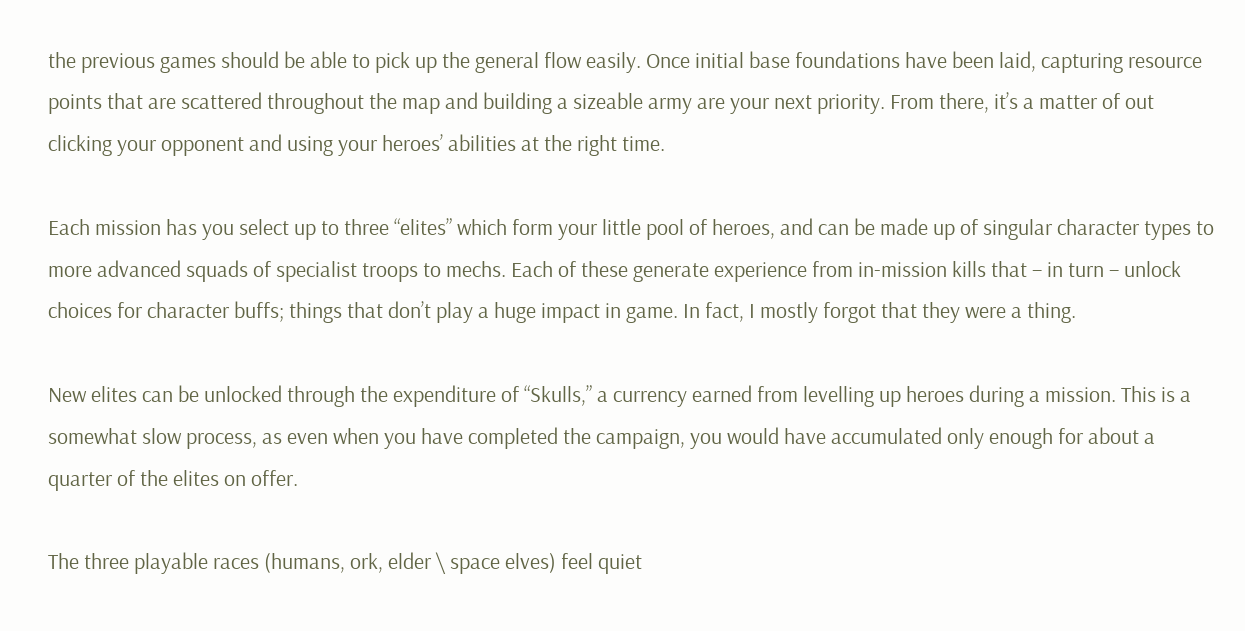the previous games should be able to pick up the general flow easily. Once initial base foundations have been laid, capturing resource points that are scattered throughout the map and building a sizeable army are your next priority. From there, it’s a matter of out clicking your opponent and using your heroes’ abilities at the right time.

Each mission has you select up to three “elites” which form your little pool of heroes, and can be made up of singular character types to more advanced squads of specialist troops to mechs. Each of these generate experience from in-mission kills that – in turn – unlock choices for character buffs; things that don’t play a huge impact in game. In fact, I mostly forgot that they were a thing.

New elites can be unlocked through the expenditure of “Skulls,” a currency earned from levelling up heroes during a mission. This is a somewhat slow process, as even when you have completed the campaign, you would have accumulated only enough for about a quarter of the elites on offer.

The three playable races (humans, ork, elder \ space elves) feel quiet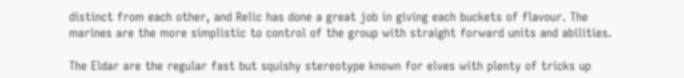distinct from each other, and Relic has done a great job in giving each buckets of flavour. The marines are the more simplistic to control of the group with straight forward units and abilities.

The Eldar are the regular fast but squishy stereotype known for elves with plenty of tricks up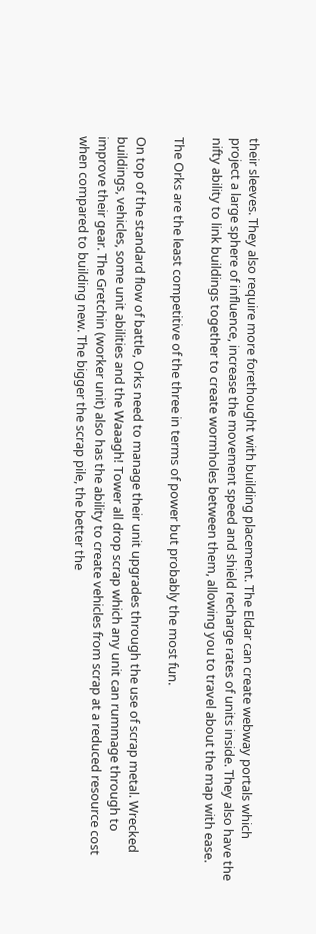their sleeves. They also require more forethought with building placement. The Eldar can create webway portals which project a large sphere of influence, increase the movement speed and shield recharge rates of units inside. They also have the nifty ability to link buildings together to create wormholes between them, allowing you to travel about the map with ease.

The Orks are the least competitive of the three in terms of power but probably the most fun.

On top of the standard flow of battle, Orks need to manage their unit upgrades through the use of scrap metal. Wrecked buildings, vehicles, some unit abilities and the Waaagh! Tower all drop scrap which any unit can rummage through to improve their gear. The Gretchin (worker unit) also has the ability to create vehicles from scrap at a reduced resource cost when compared to building new. The bigger the scrap pile, the better the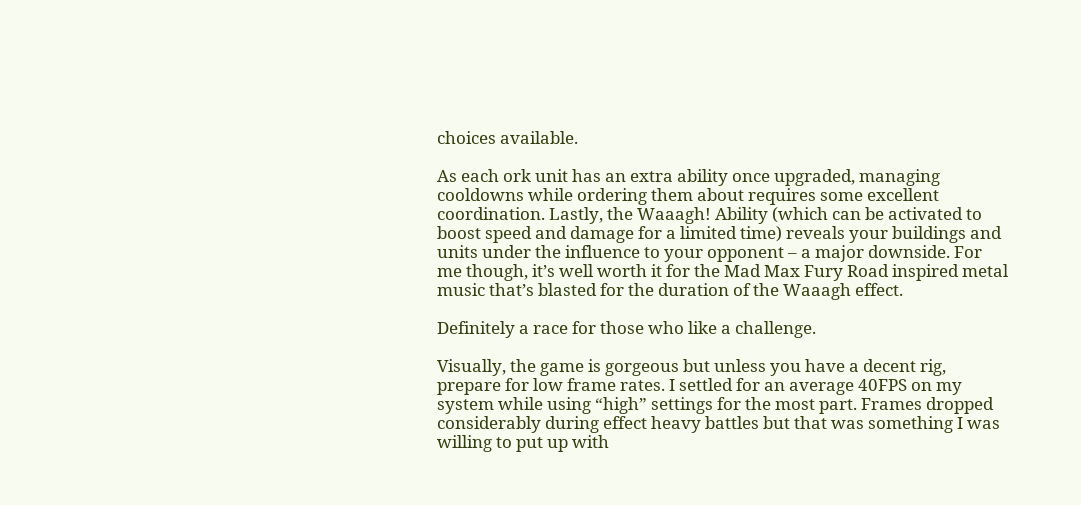choices available.

As each ork unit has an extra ability once upgraded, managing cooldowns while ordering them about requires some excellent coordination. Lastly, the Waaagh! Ability (which can be activated to boost speed and damage for a limited time) reveals your buildings and units under the influence to your opponent – a major downside. For me though, it’s well worth it for the Mad Max Fury Road inspired metal music that’s blasted for the duration of the Waaagh effect.

Definitely a race for those who like a challenge.

Visually, the game is gorgeous but unless you have a decent rig, prepare for low frame rates. I settled for an average 40FPS on my system while using “high” settings for the most part. Frames dropped considerably during effect heavy battles but that was something I was willing to put up with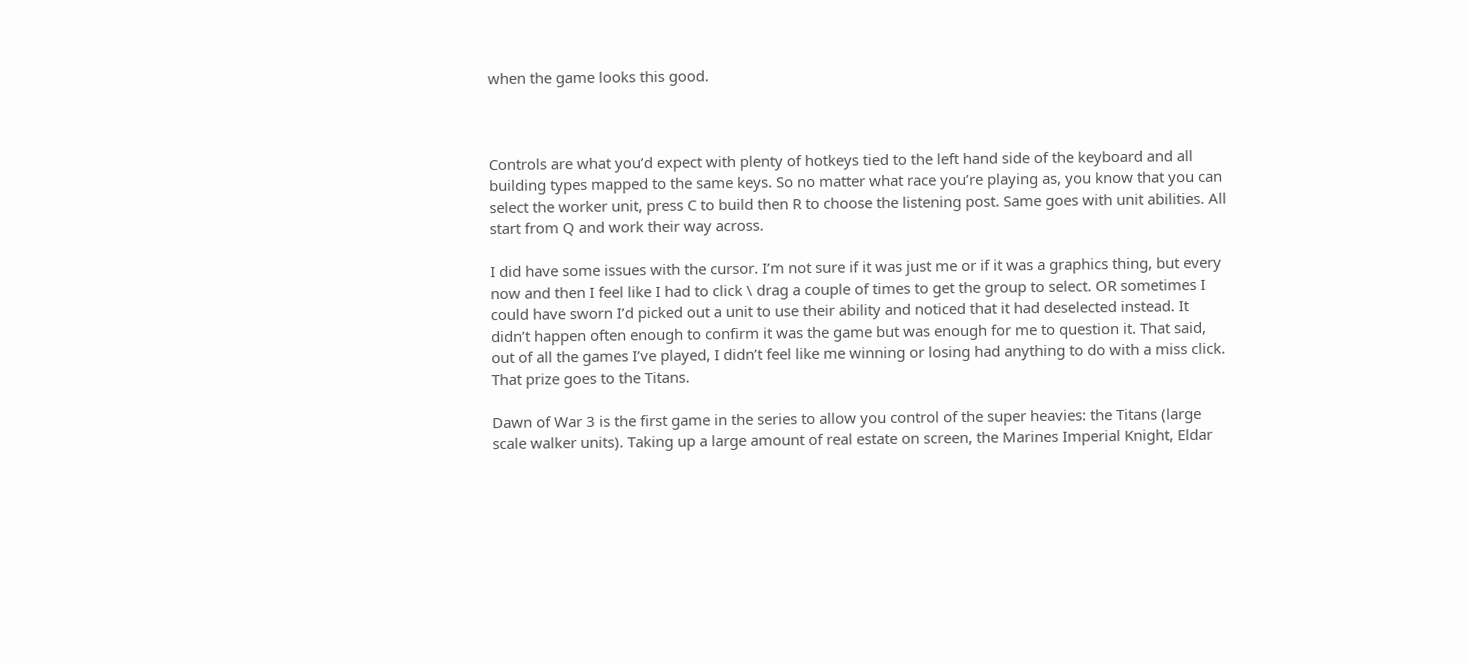when the game looks this good.



Controls are what you’d expect with plenty of hotkeys tied to the left hand side of the keyboard and all building types mapped to the same keys. So no matter what race you’re playing as, you know that you can select the worker unit, press C to build then R to choose the listening post. Same goes with unit abilities. All start from Q and work their way across.

I did have some issues with the cursor. I’m not sure if it was just me or if it was a graphics thing, but every now and then I feel like I had to click \ drag a couple of times to get the group to select. OR sometimes I could have sworn I’d picked out a unit to use their ability and noticed that it had deselected instead. It didn’t happen often enough to confirm it was the game but was enough for me to question it. That said, out of all the games I’ve played, I didn’t feel like me winning or losing had anything to do with a miss click. That prize goes to the Titans.

Dawn of War 3 is the first game in the series to allow you control of the super heavies: the Titans (large scale walker units). Taking up a large amount of real estate on screen, the Marines Imperial Knight, Eldar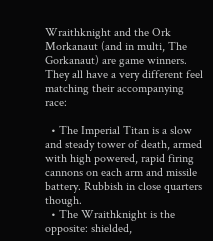Wraithknight and the Ork Morkanaut (and in multi, The Gorkanaut) are game winners. They all have a very different feel matching their accompanying race:

  • The Imperial Titan is a slow and steady tower of death, armed with high powered, rapid firing cannons on each arm and missile battery. Rubbish in close quarters though.
  • The Wraithknight is the opposite: shielded,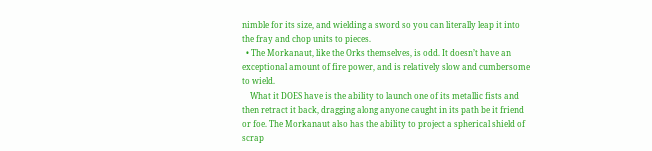nimble for its size, and wielding a sword so you can literally leap it into the fray and chop units to pieces.
  • The Morkanaut, like the Orks themselves, is odd. It doesn’t have an exceptional amount of fire power, and is relatively slow and cumbersome to wield.
    What it DOES have is the ability to launch one of its metallic fists and then retract it back, dragging along anyone caught in its path be it friend or foe. The Morkanaut also has the ability to project a spherical shield of scrap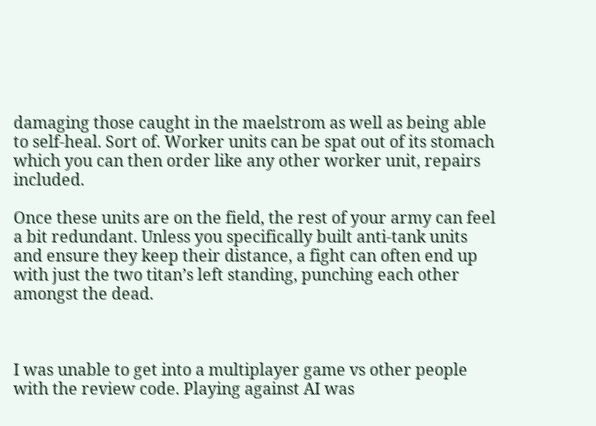damaging those caught in the maelstrom as well as being able to self-heal. Sort of. Worker units can be spat out of its stomach which you can then order like any other worker unit, repairs included.

Once these units are on the field, the rest of your army can feel a bit redundant. Unless you specifically built anti-tank units and ensure they keep their distance, a fight can often end up with just the two titan’s left standing, punching each other amongst the dead.



I was unable to get into a multiplayer game vs other people with the review code. Playing against AI was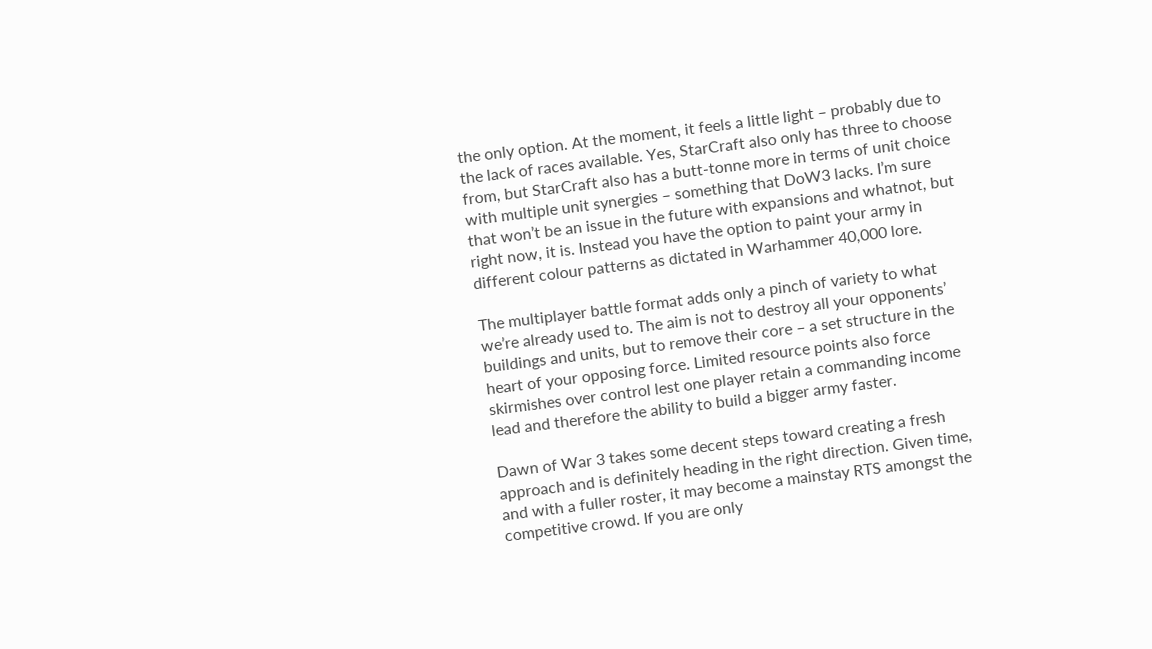the only option. At the moment, it feels a little light – probably due to the lack of races available. Yes, StarCraft also only has three to choose from, but StarCraft also has a butt-tonne more in terms of unit choice with multiple unit synergies – something that DoW3 lacks. I’m sure that won’t be an issue in the future with expansions and whatnot, but right now, it is. Instead you have the option to paint your army in different colour patterns as dictated in Warhammer 40,000 lore.

The multiplayer battle format adds only a pinch of variety to what we’re already used to. The aim is not to destroy all your opponents’ buildings and units, but to remove their core – a set structure in the heart of your opposing force. Limited resource points also force skirmishes over control lest one player retain a commanding income lead and therefore the ability to build a bigger army faster.

Dawn of War 3 takes some decent steps toward creating a fresh approach and is definitely heading in the right direction. Given time, and with a fuller roster, it may become a mainstay RTS amongst the competitive crowd. If you are only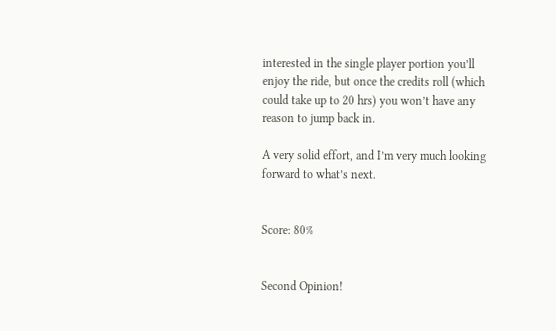interested in the single player portion you’ll enjoy the ride, but once the credits roll (which could take up to 20 hrs) you won’t have any reason to jump back in.

A very solid effort, and I’m very much looking forward to what’s next.


Score: 80%


Second Opinion!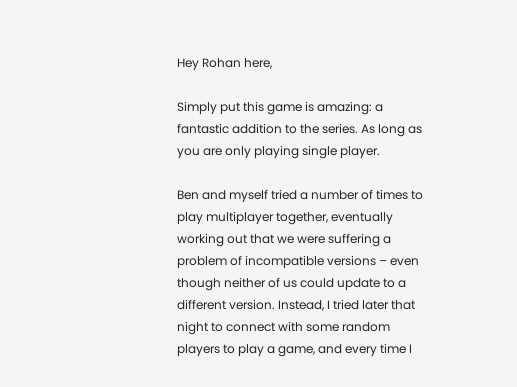Hey Rohan here,

Simply put this game is amazing: a fantastic addition to the series. As long as you are only playing single player.

Ben and myself tried a number of times to play multiplayer together, eventually working out that we were suffering a problem of incompatible versions – even though neither of us could update to a different version. Instead, I tried later that night to connect with some random players to play a game, and every time I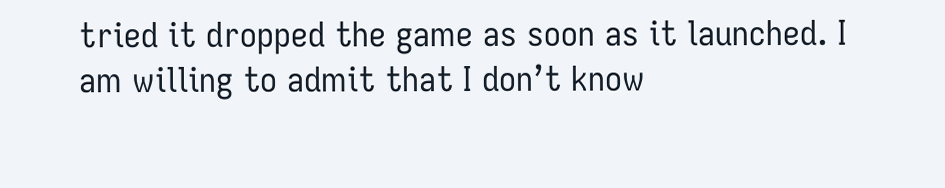tried it dropped the game as soon as it launched. I am willing to admit that I don’t know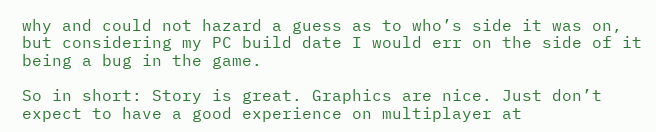why and could not hazard a guess as to who’s side it was on, but considering my PC build date I would err on the side of it being a bug in the game.

So in short: Story is great. Graphics are nice. Just don’t expect to have a good experience on multiplayer at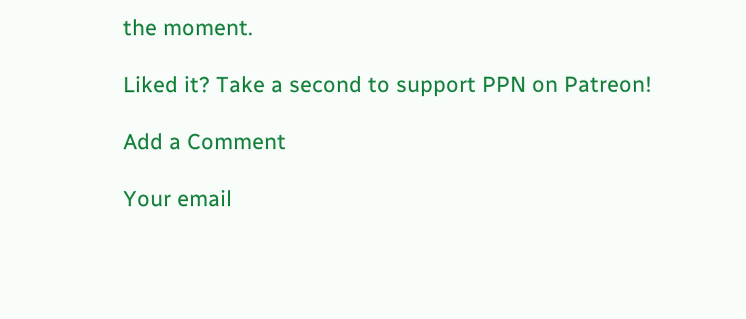the moment.

Liked it? Take a second to support PPN on Patreon!

Add a Comment

Your email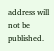address will not be published.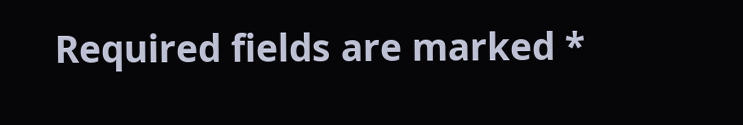Required fields are marked *